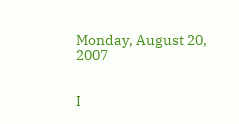Monday, August 20, 2007


I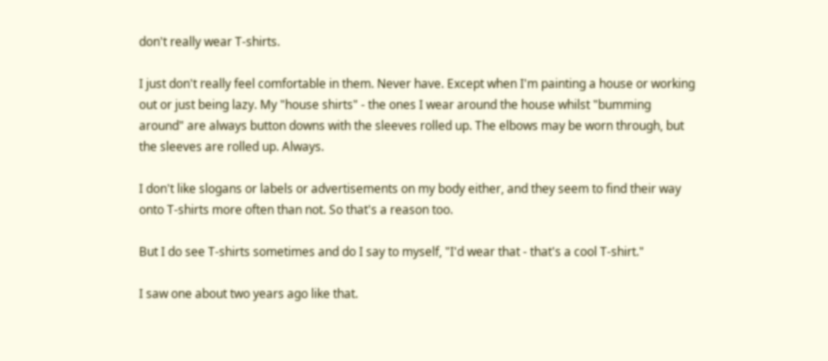don't really wear T-shirts.

I just don't really feel comfortable in them. Never have. Except when I'm painting a house or working out or just being lazy. My "house shirts" - the ones I wear around the house whilst "bumming around" are always button downs with the sleeves rolled up. The elbows may be worn through, but the sleeves are rolled up. Always.

I don't like slogans or labels or advertisements on my body either, and they seem to find their way onto T-shirts more often than not. So that's a reason too.

But I do see T-shirts sometimes and do I say to myself, "I'd wear that - that's a cool T-shirt."

I saw one about two years ago like that.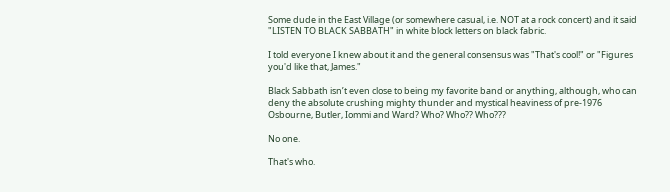Some dude in the East Village (or somewhere casual, i.e. NOT at a rock concert) and it said "LISTEN TO BLACK SABBATH" in white block letters on black fabric.

I told everyone I knew about it and the general consensus was "That's cool!" or "Figures you'd like that, James."

Black Sabbath isn’t even close to being my favorite band or anything, although, who can deny the absolute crushing mighty thunder and mystical heaviness of pre-1976 Osbourne, Butler, Iommi and Ward? Who? Who?? Who???

No one.

That's who.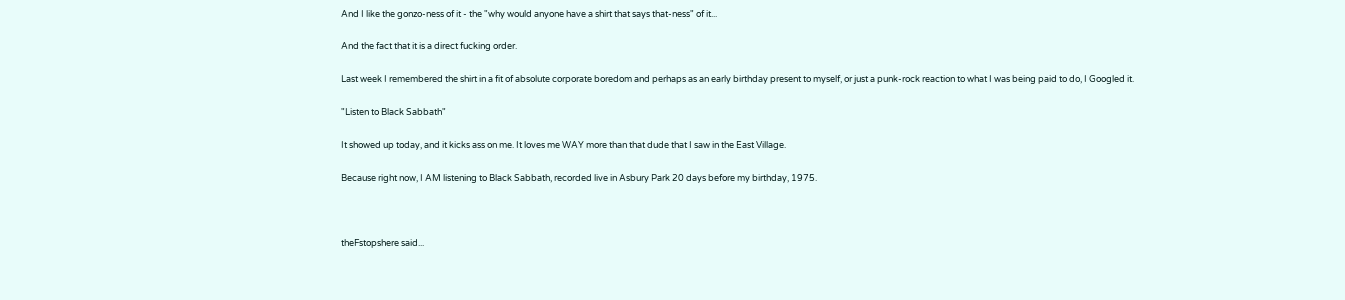And I like the gonzo-ness of it - the "why would anyone have a shirt that says that-ness" of it...

And the fact that it is a direct fucking order.

Last week I remembered the shirt in a fit of absolute corporate boredom and perhaps as an early birthday present to myself, or just a punk-rock reaction to what I was being paid to do, I Googled it.

"Listen to Black Sabbath"

It showed up today, and it kicks ass on me. It loves me WAY more than that dude that I saw in the East Village.

Because right now, I AM listening to Black Sabbath, recorded live in Asbury Park 20 days before my birthday, 1975.



theFstopshere said...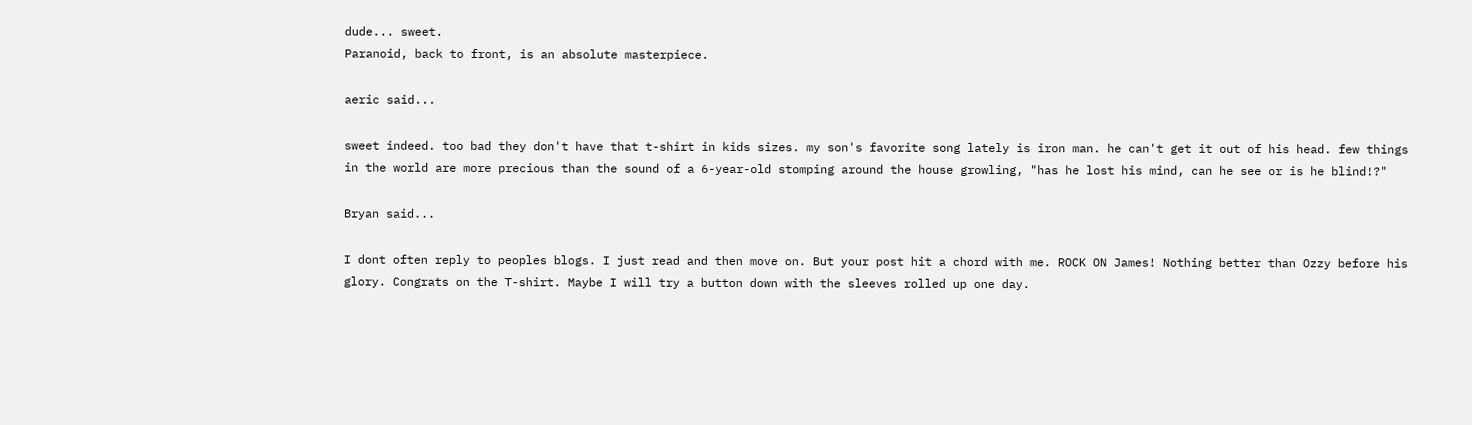dude... sweet.
Paranoid, back to front, is an absolute masterpiece.

aeric said...

sweet indeed. too bad they don't have that t-shirt in kids sizes. my son's favorite song lately is iron man. he can't get it out of his head. few things in the world are more precious than the sound of a 6-year-old stomping around the house growling, "has he lost his mind, can he see or is he blind!?"

Bryan said...

I dont often reply to peoples blogs. I just read and then move on. But your post hit a chord with me. ROCK ON James! Nothing better than Ozzy before his glory. Congrats on the T-shirt. Maybe I will try a button down with the sleeves rolled up one day.